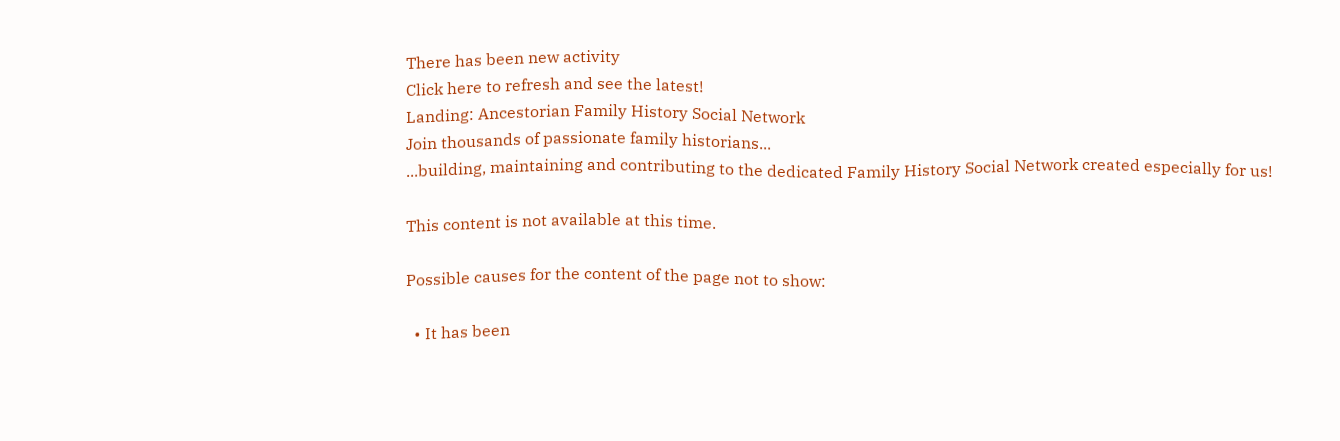There has been new activity
Click here to refresh and see the latest!
Landing: Ancestorian Family History Social Network
Join thousands of passionate family historians...
...building, maintaining and contributing to the dedicated Family History Social Network created especially for us!

This content is not available at this time.

Possible causes for the content of the page not to show:

  • It has been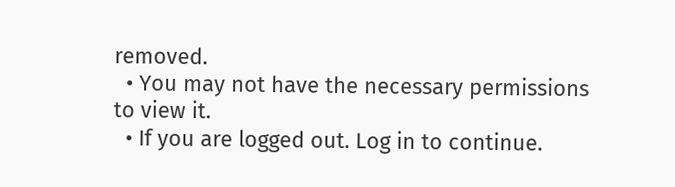removed.
  • You may not have the necessary permissions to view it.
  • If you are logged out. Log in to continue.